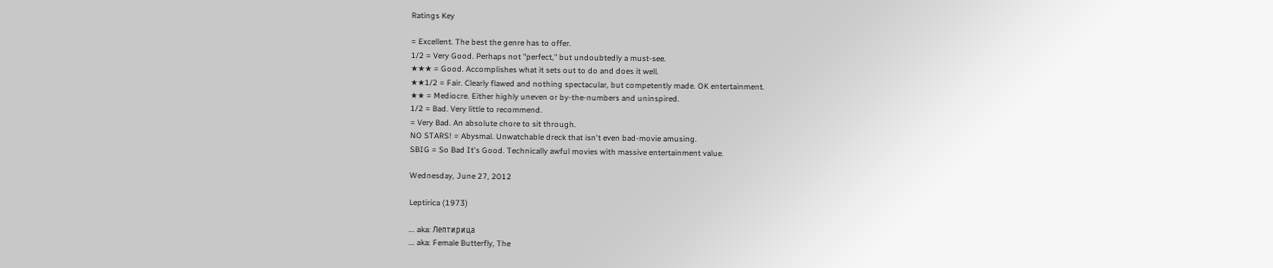Ratings Key

= Excellent. The best the genre has to offer.
1/2 = Very Good. Perhaps not "perfect," but undoubtedly a must-see.
★★★ = Good. Accomplishes what it sets out to do and does it well.
★★1/2 = Fair. Clearly flawed and nothing spectacular, but competently made. OK entertainment.
★★ = Mediocre. Either highly uneven or by-the-numbers and uninspired.
1/2 = Bad. Very little to recommend.
= Very Bad. An absolute chore to sit through.
NO STARS! = Abysmal. Unwatchable dreck that isn't even bad-movie amusing.
SBIG = So Bad It's Good. Technically awful movies with massive entertainment value.

Wednesday, June 27, 2012

Leptirica (1973)

... aka: Лептирица
... aka: Female Butterfly, The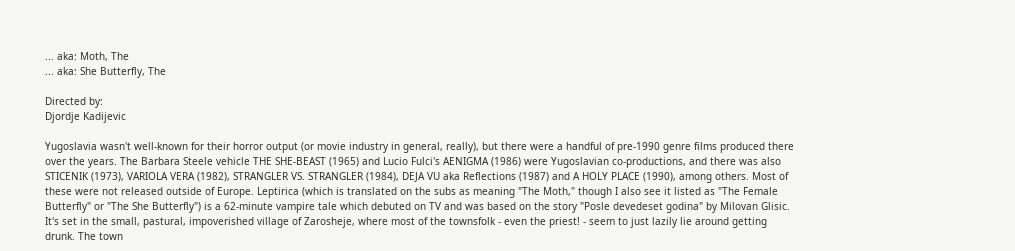... aka: Moth, The
... aka: She Butterfly, The

Directed by:
Djordje Kadijevic

Yugoslavia wasn't well-known for their horror output (or movie industry in general, really), but there were a handful of pre-1990 genre films produced there over the years. The Barbara Steele vehicle THE SHE-BEAST (1965) and Lucio Fulci's AENIGMA (1986) were Yugoslavian co-productions, and there was also STICENIK (1973), VARIOLA VERA (1982), STRANGLER VS. STRANGLER (1984), DEJA VU aka Reflections (1987) and A HOLY PLACE (1990), among others. Most of these were not released outside of Europe. Leptirica (which is translated on the subs as meaning "The Moth," though I also see it listed as "The Female Butterfly" or "The She Butterfly") is a 62-minute vampire tale which debuted on TV and was based on the story "Posle devedeset godina" by Milovan Glisic. It's set in the small, pastural, impoverished village of Zarosheje, where most of the townsfolk - even the priest! - seem to just lazily lie around getting drunk. The town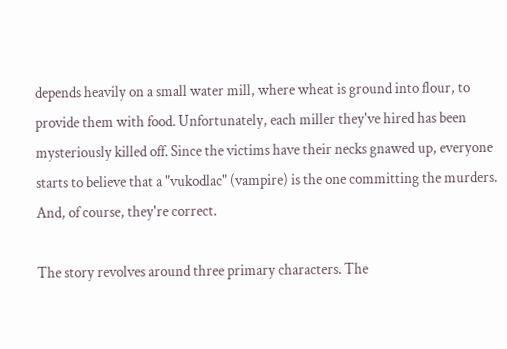depends heavily on a small water mill, where wheat is ground into flour, to provide them with food. Unfortunately, each miller they've hired has been mysteriously killed off. Since the victims have their necks gnawed up, everyone starts to believe that a "vukodlac" (vampire) is the one committing the murders. And, of course, they're correct.

The story revolves around three primary characters. The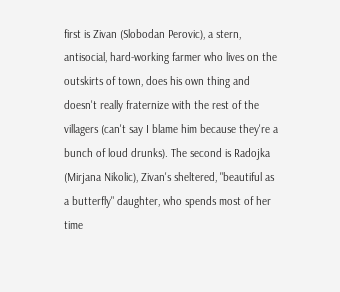first is Zivan (Slobodan Perovic), a stern, antisocial, hard-working farmer who lives on the outskirts of town, does his own thing and doesn't really fraternize with the rest of the villagers (can't say I blame him because they're a bunch of loud drunks). The second is Radojka (Mirjana Nikolic), Zivan's sheltered, "beautiful as a butterfly" daughter, who spends most of her time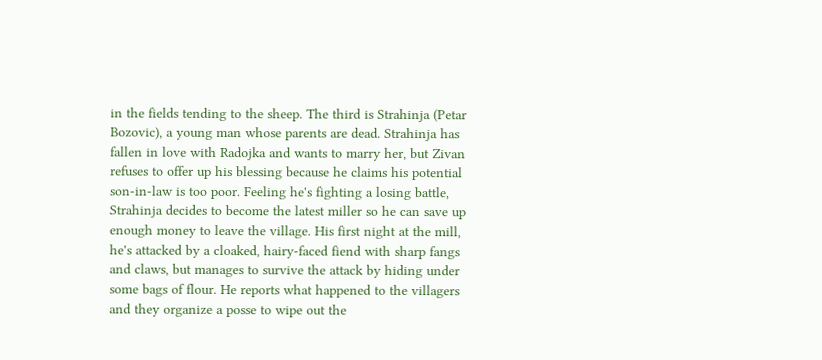in the fields tending to the sheep. The third is Strahinja (Petar Bozovic), a young man whose parents are dead. Strahinja has fallen in love with Radojka and wants to marry her, but Zivan refuses to offer up his blessing because he claims his potential son-in-law is too poor. Feeling he's fighting a losing battle, Strahinja decides to become the latest miller so he can save up enough money to leave the village. His first night at the mill, he's attacked by a cloaked, hairy-faced fiend with sharp fangs and claws, but manages to survive the attack by hiding under some bags of flour. He reports what happened to the villagers and they organize a posse to wipe out the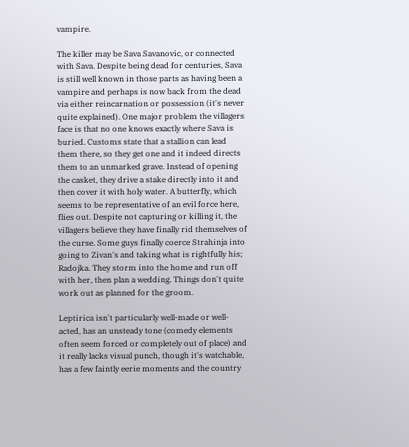vampire.

The killer may be Sava Savanovic, or connected with Sava. Despite being dead for centuries, Sava is still well known in those parts as having been a vampire and perhaps is now back from the dead via either reincarnation or possession (it's never quite explained). One major problem the villagers face is that no one knows exactly where Sava is buried. Customs state that a stallion can lead them there, so they get one and it indeed directs them to an unmarked grave. Instead of opening the casket, they drive a stake directly into it and then cover it with holy water. A butterfly, which seems to be representative of an evil force here, flies out. Despite not capturing or killing it, the villagers believe they have finally rid themselves of the curse. Some guys finally coerce Strahinja into going to Zivan's and taking what is rightfully his; Radojka. They storm into the home and run off with her, then plan a wedding. Things don't quite work out as planned for the groom.

Leptirica isn't particularly well-made or well-acted, has an unsteady tone (comedy elements often seem forced or completely out of place) and it really lacks visual punch, though it's watchable, has a few faintly eerie moments and the country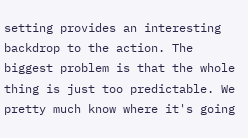setting provides an interesting backdrop to the action. The biggest problem is that the whole thing is just too predictable. We pretty much know where it's going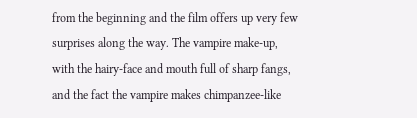from the beginning and the film offers up very few surprises along the way. The vampire make-up, with the hairy-face and mouth full of sharp fangs, and the fact the vampire makes chimpanzee-like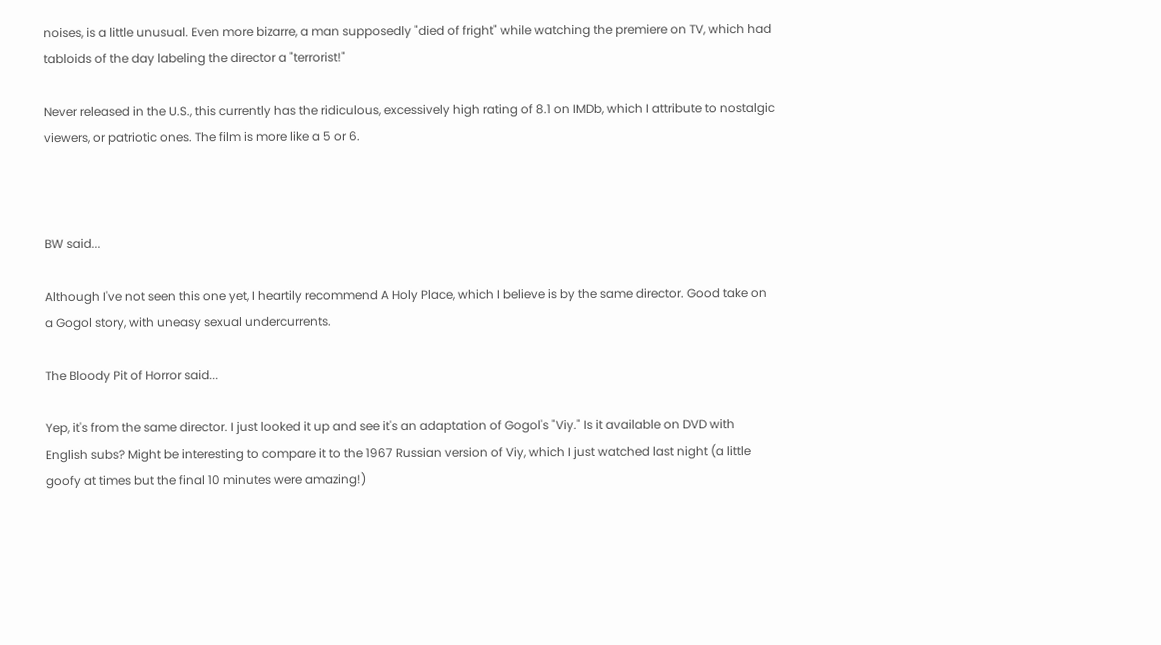noises, is a little unusual. Even more bizarre, a man supposedly "died of fright" while watching the premiere on TV, which had tabloids of the day labeling the director a "terrorist!"

Never released in the U.S., this currently has the ridiculous, excessively high rating of 8.1 on IMDb, which I attribute to nostalgic viewers, or patriotic ones. The film is more like a 5 or 6.



BW said...

Although I've not seen this one yet, I heartily recommend A Holy Place, which I believe is by the same director. Good take on a Gogol story, with uneasy sexual undercurrents.

The Bloody Pit of Horror said...

Yep, it's from the same director. I just looked it up and see it's an adaptation of Gogol's "Viy." Is it available on DVD with English subs? Might be interesting to compare it to the 1967 Russian version of Viy, which I just watched last night (a little goofy at times but the final 10 minutes were amazing!)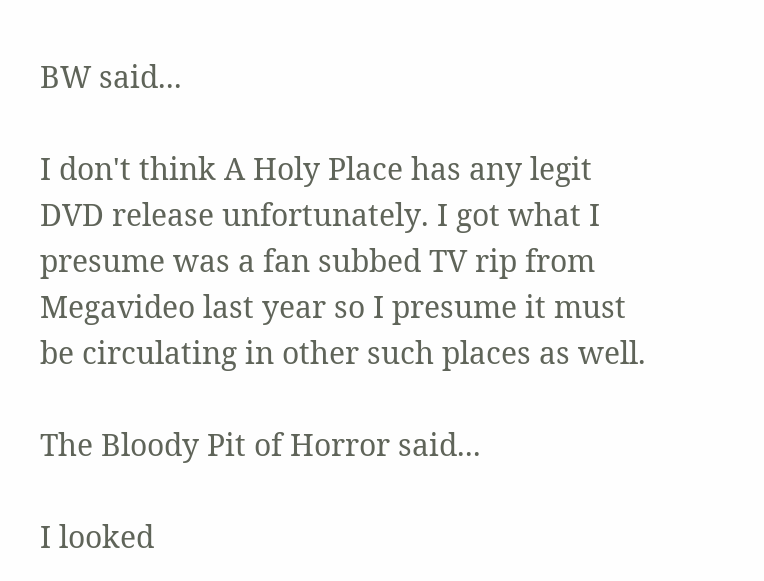BW said...

I don't think A Holy Place has any legit DVD release unfortunately. I got what I presume was a fan subbed TV rip from Megavideo last year so I presume it must be circulating in other such places as well.

The Bloody Pit of Horror said...

I looked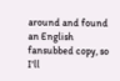around and found an English fansubbed copy, so I'll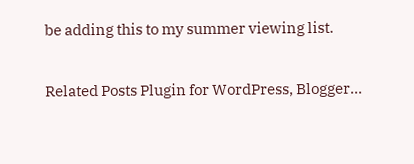be adding this to my summer viewing list.

Related Posts Plugin for WordPress, Blogger...